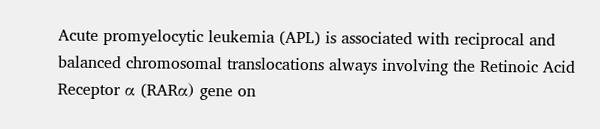Acute promyelocytic leukemia (APL) is associated with reciprocal and balanced chromosomal translocations always involving the Retinoic Acid Receptor α (RARα) gene on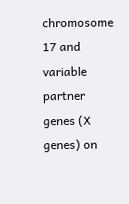chromosome 17 and variable partner genes (X genes) on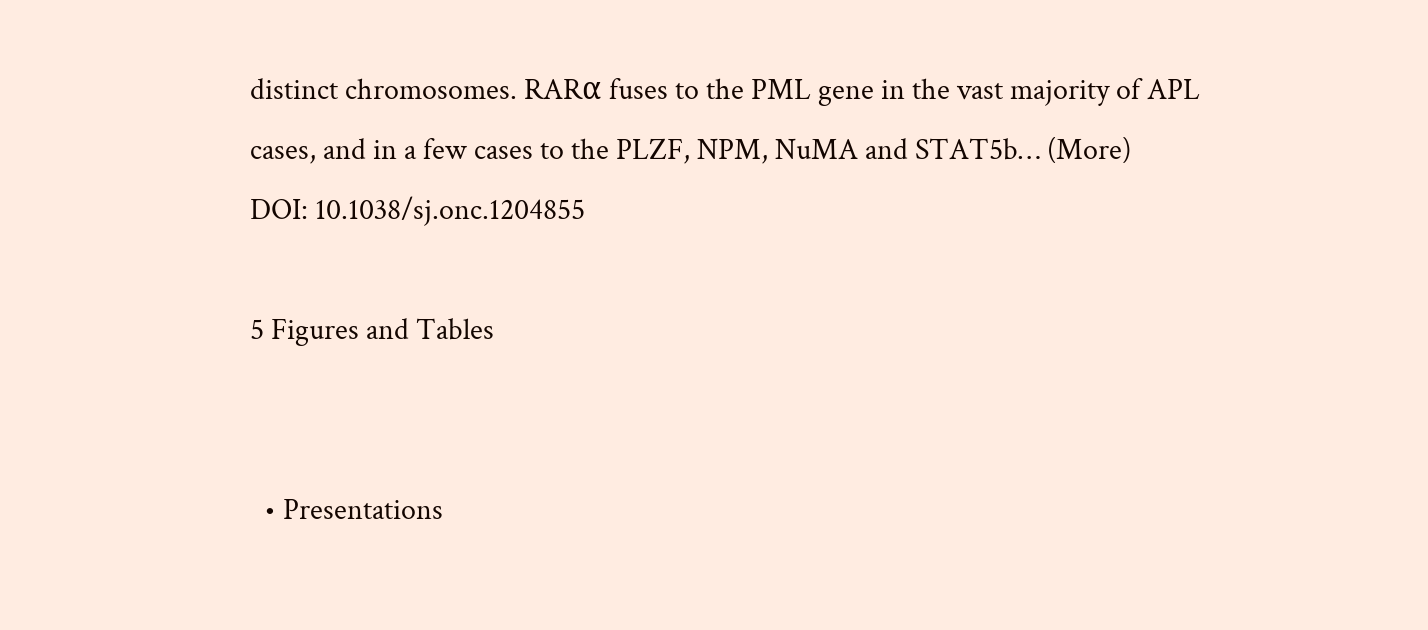distinct chromosomes. RARα fuses to the PML gene in the vast majority of APL cases, and in a few cases to the PLZF, NPM, NuMA and STAT5b… (More)
DOI: 10.1038/sj.onc.1204855

5 Figures and Tables


  • Presentations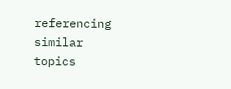referencing similar topics